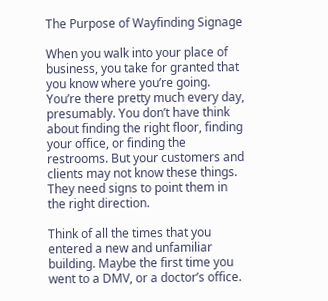The Purpose of Wayfinding Signage

When you walk into your place of business, you take for granted that you know where you’re going. You’re there pretty much every day, presumably. You don’t have think about finding the right floor, finding your office, or finding the restrooms. But your customers and clients may not know these things. They need signs to point them in the right direction.

Think of all the times that you entered a new and unfamiliar building. Maybe the first time you went to a DMV, or a doctor’s office.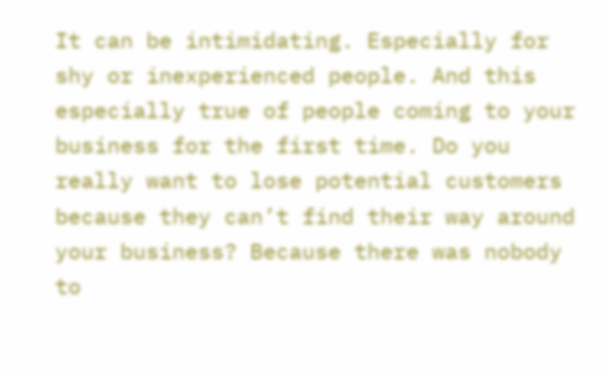It can be intimidating. Especially for shy or inexperienced people. And this especially true of people coming to your business for the first time. Do you really want to lose potential customers because they can’t find their way around your business? Because there was nobody to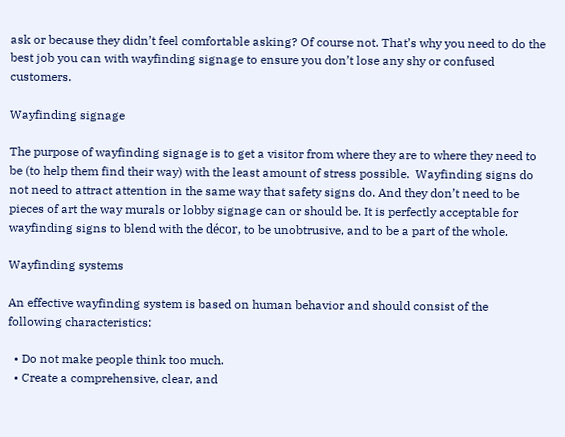ask or because they didn’t feel comfortable asking? Of course not. That’s why you need to do the best job you can with wayfinding signage to ensure you don’t lose any shy or confused customers.

Wayfinding signage

The purpose of wayfinding signage is to get a visitor from where they are to where they need to be (to help them find their way) with the least amount of stress possible.  Wayfinding signs do not need to attract attention in the same way that safety signs do. And they don’t need to be pieces of art the way murals or lobby signage can or should be. It is perfectly acceptable for wayfinding signs to blend with the décor, to be unobtrusive, and to be a part of the whole.

Wayfinding systems

An effective wayfinding system is based on human behavior and should consist of the following characteristics:

  • Do not make people think too much.
  • Create a comprehensive, clear, and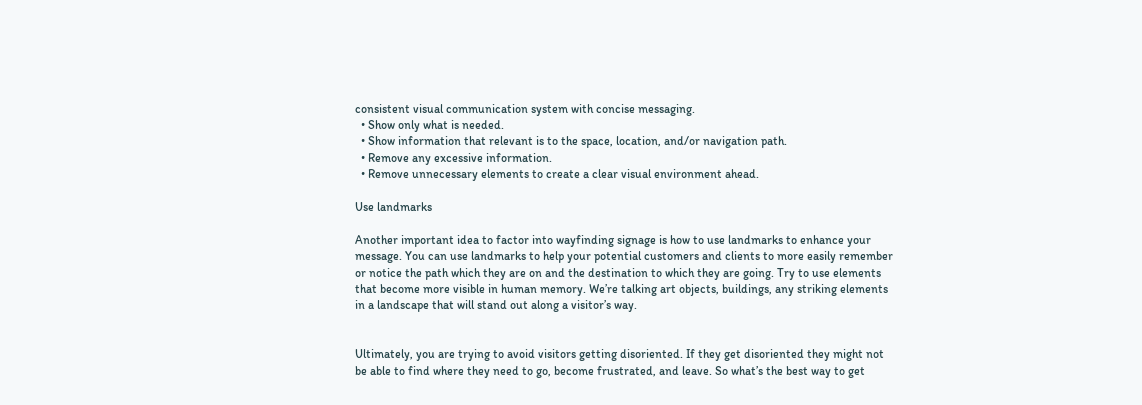consistent visual communication system with concise messaging.
  • Show only what is needed.
  • Show information that relevant is to the space, location, and/or navigation path.
  • Remove any excessive information.
  • Remove unnecessary elements to create a clear visual environment ahead.

Use landmarks

Another important idea to factor into wayfinding signage is how to use landmarks to enhance your message. You can use landmarks to help your potential customers and clients to more easily remember or notice the path which they are on and the destination to which they are going. Try to use elements that become more visible in human memory. We’re talking art objects, buildings, any striking elements in a landscape that will stand out along a visitor’s way.


Ultimately, you are trying to avoid visitors getting disoriented. If they get disoriented they might not be able to find where they need to go, become frustrated, and leave. So what’s the best way to get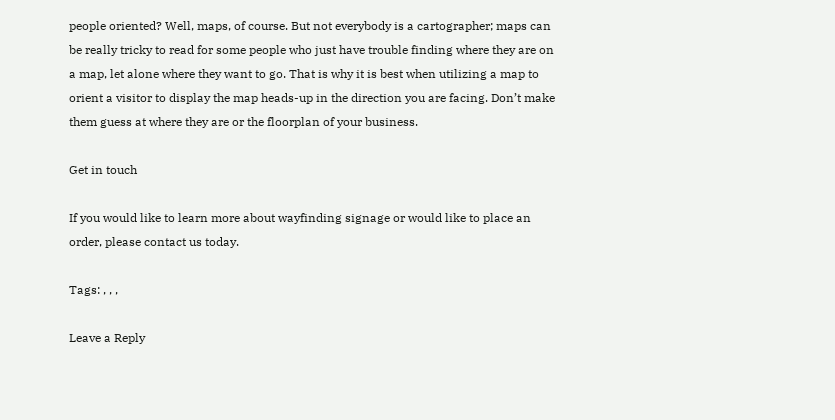people oriented? Well, maps, of course. But not everybody is a cartographer; maps can be really tricky to read for some people who just have trouble finding where they are on a map, let alone where they want to go. That is why it is best when utilizing a map to orient a visitor to display the map heads-up in the direction you are facing. Don’t make them guess at where they are or the floorplan of your business.

Get in touch

If you would like to learn more about wayfinding signage or would like to place an order, please contact us today.

Tags: , , ,

Leave a Reply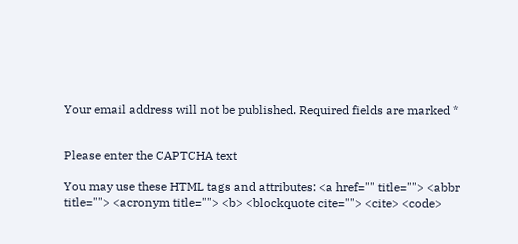Your email address will not be published. Required fields are marked *


Please enter the CAPTCHA text

You may use these HTML tags and attributes: <a href="" title=""> <abbr title=""> <acronym title=""> <b> <blockquote cite=""> <cite> <code>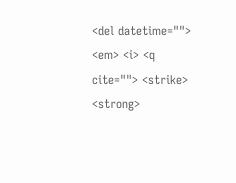<del datetime=""> <em> <i> <q cite=""> <strike> <strong>